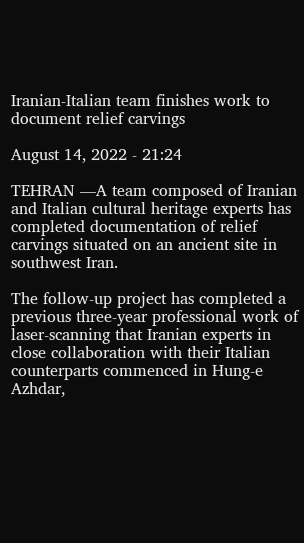Iranian-Italian team finishes work to document relief carvings

August 14, 2022 - 21:24

TEHRAN ––A team composed of Iranian and Italian cultural heritage experts has completed documentation of relief carvings situated on an ancient site in southwest Iran.

The follow-up project has completed a previous three-year professional work of laser-scanning that Iranian experts in close collaboration with their Italian counterparts commenced in Hung-e Azhdar,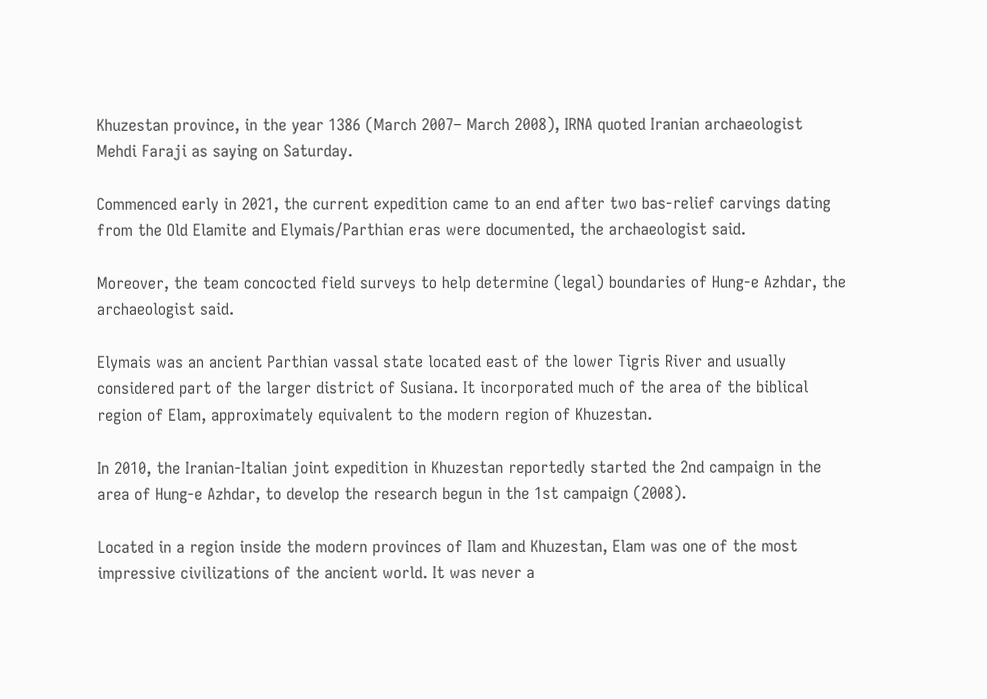Khuzestan province, in the year 1386 (March 2007– March 2008), IRNA quoted Iranian archaeologist Mehdi Faraji as saying on Saturday.

Commenced early in 2021, the current expedition came to an end after two bas-relief carvings dating from the Old Elamite and Elymais/Parthian eras were documented, the archaeologist said.

Moreover, the team concocted field surveys to help determine (legal) boundaries of Hung-e Azhdar, the archaeologist said.

Elymais was an ancient Parthian vassal state located east of the lower Tigris River and usually considered part of the larger district of Susiana. It incorporated much of the area of the biblical region of Elam, approximately equivalent to the modern region of Khuzestan.

In 2010, the Iranian-Italian joint expedition in Khuzestan reportedly started the 2nd campaign in the area of Hung-e Azhdar, to develop the research begun in the 1st campaign (2008).

Located in a region inside the modern provinces of Ilam and Khuzestan, Elam was one of the most impressive civilizations of the ancient world. It was never a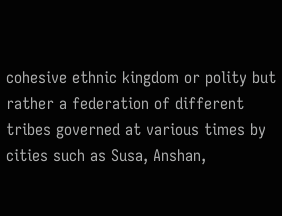cohesive ethnic kingdom or polity but rather a federation of different tribes governed at various times by cities such as Susa, Anshan,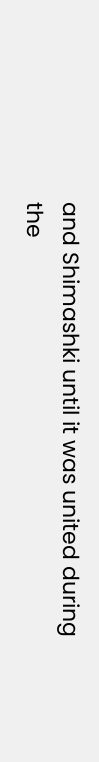and Shimashki until it was united during the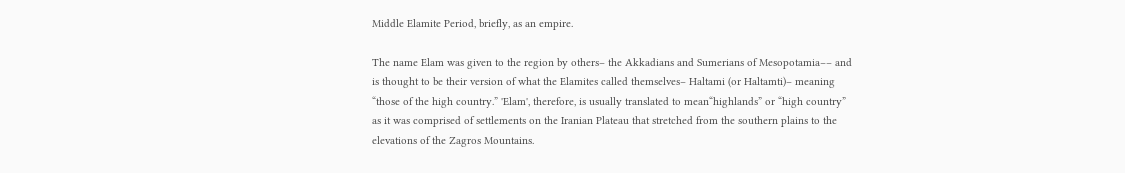Middle Elamite Period, briefly, as an empire.

The name Elam was given to the region by others– the Akkadians and Sumerians of Mesopotamia–– and is thought to be their version of what the Elamites called themselves– Haltami (or Haltamti)– meaning “those of the high country.” 'Elam', therefore, is usually translated to mean“highlands” or “high country” as it was comprised of settlements on the Iranian Plateau that stretched from the southern plains to the elevations of the Zagros Mountains.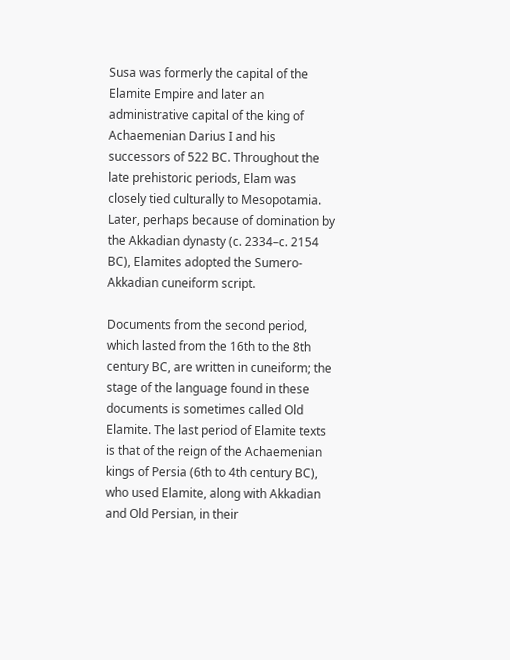Susa was formerly the capital of the Elamite Empire and later an administrative capital of the king of Achaemenian Darius I and his successors of 522 BC. Throughout the late prehistoric periods, Elam was closely tied culturally to Mesopotamia. Later, perhaps because of domination by the Akkadian dynasty (c. 2334–c. 2154 BC), Elamites adopted the Sumero-Akkadian cuneiform script.

Documents from the second period, which lasted from the 16th to the 8th century BC, are written in cuneiform; the stage of the language found in these documents is sometimes called Old Elamite. The last period of Elamite texts is that of the reign of the Achaemenian kings of Persia (6th to 4th century BC), who used Elamite, along with Akkadian and Old Persian, in their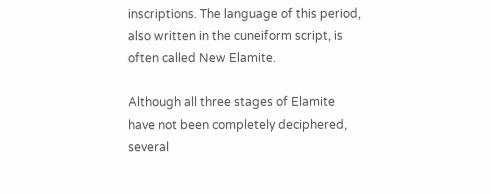inscriptions. The language of this period, also written in the cuneiform script, is often called New Elamite.

Although all three stages of Elamite have not been completely deciphered, several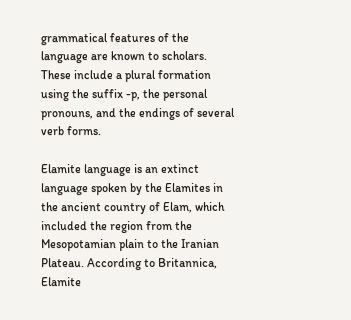grammatical features of the language are known to scholars. These include a plural formation using the suffix -p, the personal pronouns, and the endings of several verb forms.

Elamite language is an extinct language spoken by the Elamites in the ancient country of Elam, which included the region from the Mesopotamian plain to the Iranian Plateau. According to Britannica, Elamite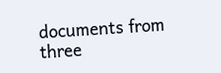documents from three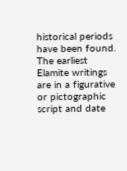historical periods have been found. The earliest Elamite writings are in a figurative or pictographic script and date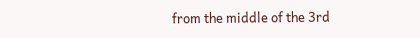from the middle of the 3rd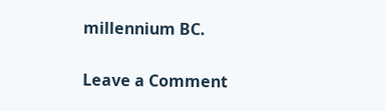millennium BC.


Leave a Comment